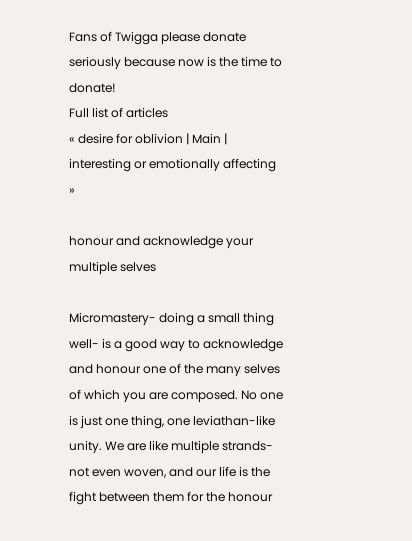Fans of Twigga please donate seriously because now is the time to donate!
Full list of articles
« desire for oblivion | Main | interesting or emotionally affecting »

honour and acknowledge your multiple selves

Micromastery- doing a small thing well- is a good way to acknowledge and honour one of the many selves of which you are composed. No one is just one thing, one leviathan-like unity. We are like multiple strands- not even woven, and our life is the fight between them for the honour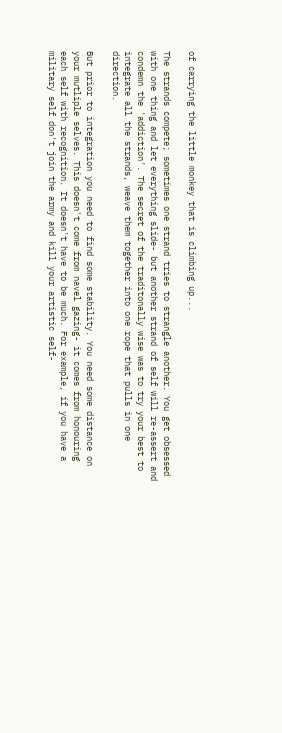of carrying the little monkey that is climbing up...

The strands compete; sometimes one strand tries to strangle another. You get obsessed with one thing and let everything slide- but another strand of self will re-assert and condemn the 'addiction'. The secret of the traditonally wise was to try your best to integrate all the strands, weave them together into one rope that pulls in one direction.

But prior to integration you need to find some stability. You need some distance on your mutliple selves. This doesn't come from navel gazing- it comes from honouring each self with recognition. It doesn't have to be much. For example, if you have a military self don't join the army and kill your artistic self-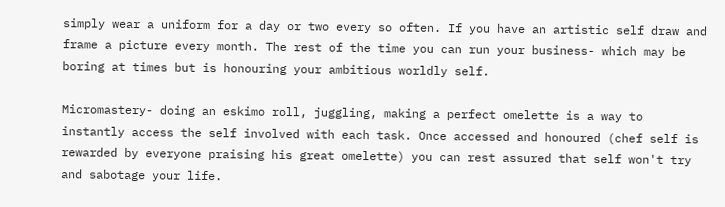simply wear a uniform for a day or two every so often. If you have an artistic self draw and frame a picture every month. The rest of the time you can run your business- which may be boring at times but is honouring your ambitious worldly self.

Micromastery- doing an eskimo roll, juggling, making a perfect omelette is a way to instantly access the self involved with each task. Once accessed and honoured (chef self is rewarded by everyone praising his great omelette) you can rest assured that self won't try and sabotage your life.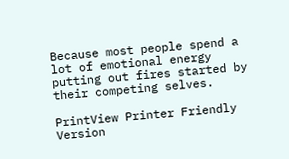Because most people spend a lot of emotional energy putting out fires started by their competing selves.

PrintView Printer Friendly Version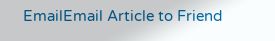EmailEmail Article to Friend